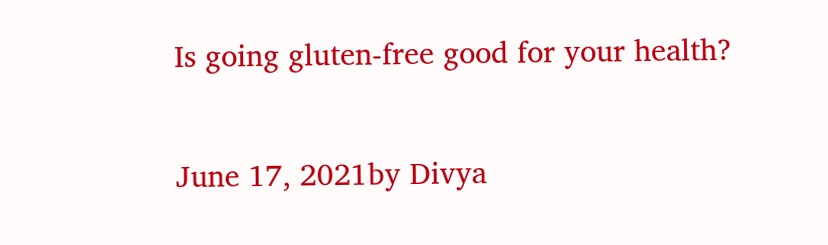Is going gluten-free good for your health?

June 17, 2021by Divya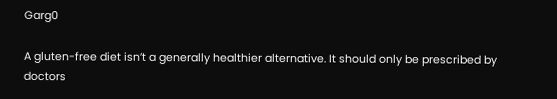Garg0

A gluten-free diet isn’t a generally healthier alternative. It should only be prescribed by doctors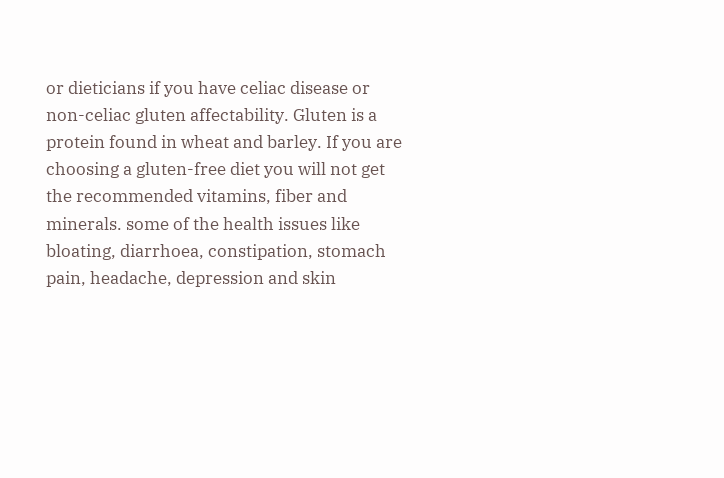or dieticians if you have celiac disease or non-celiac gluten affectability. Gluten is a protein found in wheat and barley. If you are choosing a gluten-free diet you will not get the recommended vitamins, fiber and minerals. some of the health issues like bloating, diarrhoea, constipation, stomach pain, headache, depression and skin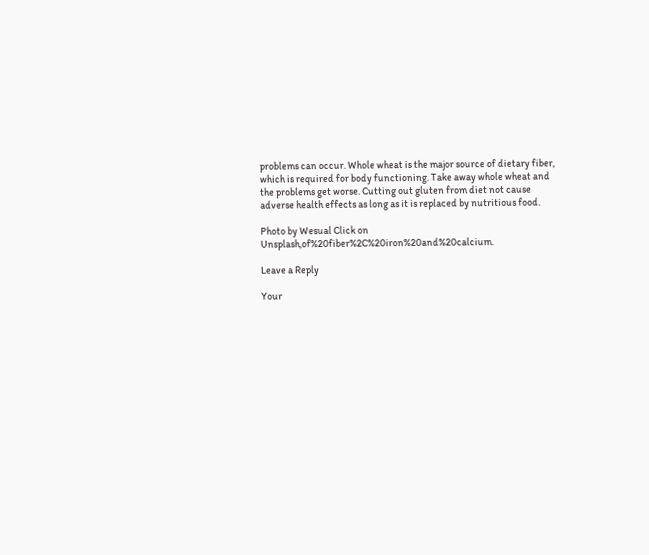problems can occur. Whole wheat is the major source of dietary fiber, which is required for body functioning. Take away whole wheat and the problems get worse. Cutting out gluten from diet not cause adverse health effects as long as it is replaced by nutritious food.

Photo by Wesual Click on Unsplash,of%20fiber%2C%20iron%20and%20calcium.

Leave a Reply

Your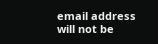email address will not be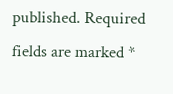published. Required fields are marked *